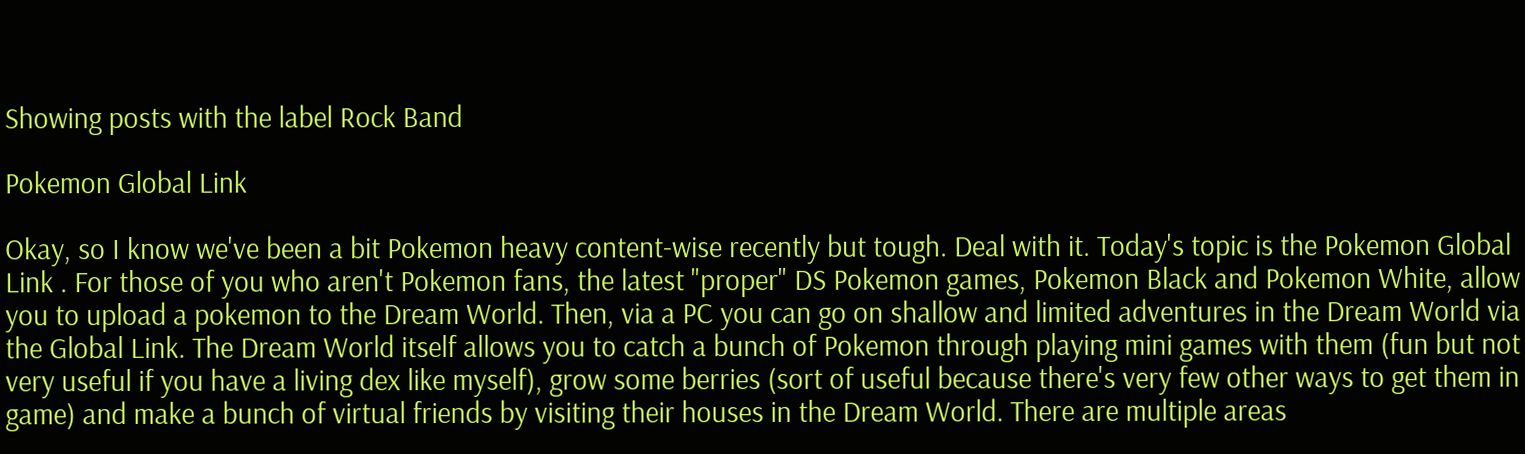Showing posts with the label Rock Band

Pokemon Global Link

Okay, so I know we've been a bit Pokemon heavy content-wise recently but tough. Deal with it. Today's topic is the Pokemon Global Link . For those of you who aren't Pokemon fans, the latest "proper" DS Pokemon games, Pokemon Black and Pokemon White, allow you to upload a pokemon to the Dream World. Then, via a PC you can go on shallow and limited adventures in the Dream World via the Global Link. The Dream World itself allows you to catch a bunch of Pokemon through playing mini games with them (fun but not very useful if you have a living dex like myself), grow some berries (sort of useful because there's very few other ways to get them in game) and make a bunch of virtual friends by visiting their houses in the Dream World. There are multiple areas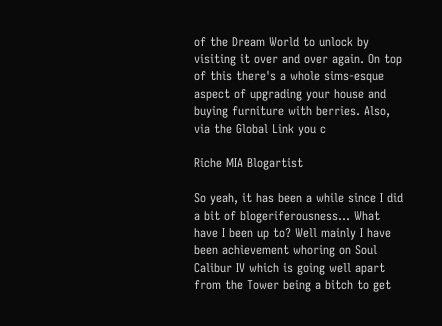of the Dream World to unlock by visiting it over and over again. On top of this there's a whole sims-esque aspect of upgrading your house and buying furniture with berries. Also, via the Global Link you c

Riche MIA Blogartist

So yeah, it has been a while since I did a bit of blogeriferousness… What have I been up to? Well mainly I have been achievement whoring on Soul Calibur IV which is going well apart from the Tower being a bitch to get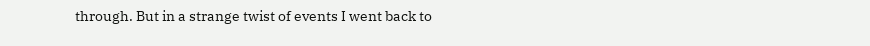through. But in a strange twist of events I went back to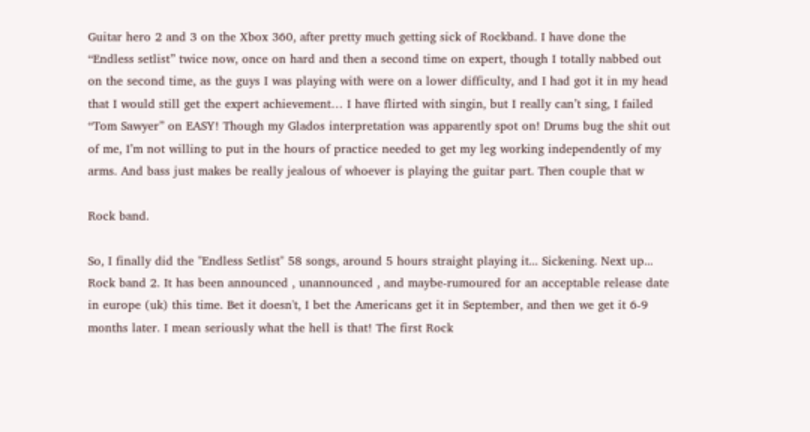Guitar hero 2 and 3 on the Xbox 360, after pretty much getting sick of Rockband. I have done the “Endless setlist” twice now, once on hard and then a second time on expert, though I totally nabbed out on the second time, as the guys I was playing with were on a lower difficulty, and I had got it in my head that I would still get the expert achievement… I have flirted with singin, but I really can’t sing, I failed “Tom Sawyer” on EASY! Though my Glados interpretation was apparently spot on! Drums bug the shit out of me, I’m not willing to put in the hours of practice needed to get my leg working independently of my arms. And bass just makes be really jealous of whoever is playing the guitar part. Then couple that w

Rock band.

So, I finally did the "Endless Setlist" 58 songs, around 5 hours straight playing it... Sickening. Next up... Rock band 2. It has been announced , unannounced , and maybe-rumoured for an acceptable release date in europe (uk) this time. Bet it doesn't, I bet the Americans get it in September, and then we get it 6-9 months later. I mean seriously what the hell is that! The first Rock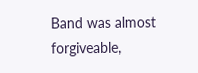Band was almost forgiveable,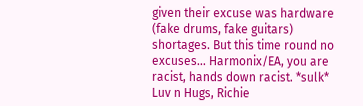given their excuse was hardware (fake drums, fake guitars) shortages. But this time round no excuses... Harmonix/EA, you are racist, hands down racist. *sulk* Luv n Hugs, Richie